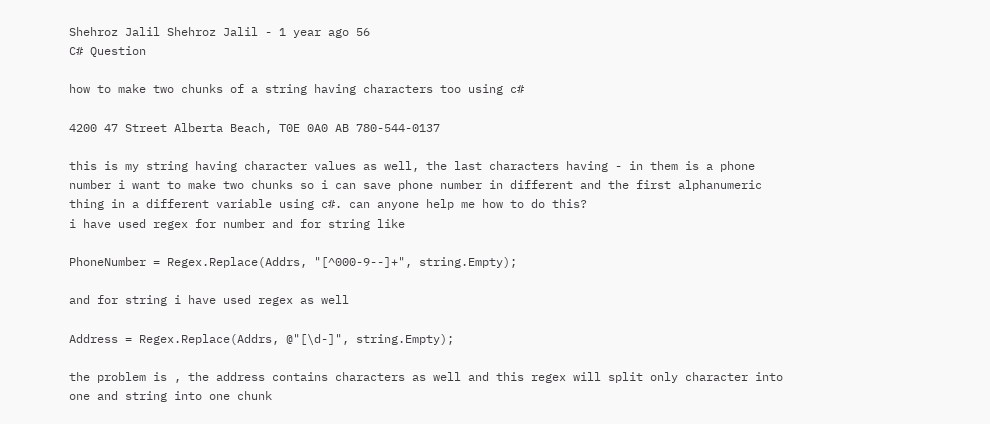Shehroz Jalil Shehroz Jalil - 1 year ago 56
C# Question

how to make two chunks of a string having characters too using c#

4200 47 Street Alberta Beach, T0E 0A0 AB 780-544-0137

this is my string having character values as well, the last characters having - in them is a phone number i want to make two chunks so i can save phone number in different and the first alphanumeric thing in a different variable using c#. can anyone help me how to do this?
i have used regex for number and for string like

PhoneNumber = Regex.Replace(Addrs, "[^000-9--]+", string.Empty);

and for string i have used regex as well

Address = Regex.Replace(Addrs, @"[\d-]", string.Empty);

the problem is , the address contains characters as well and this regex will split only character into one and string into one chunk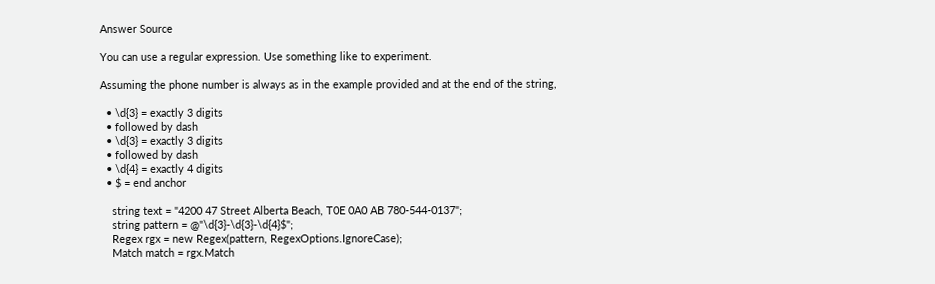Answer Source

You can use a regular expression. Use something like to experiment.

Assuming the phone number is always as in the example provided and at the end of the string,

  • \d{3} = exactly 3 digits
  • followed by dash
  • \d{3} = exactly 3 digits
  • followed by dash
  • \d{4} = exactly 4 digits
  • $ = end anchor

    string text = "4200 47 Street Alberta Beach, T0E 0A0 AB 780-544-0137";
    string pattern = @"\d{3}-\d{3}-\d{4}$";
    Regex rgx = new Regex(pattern, RegexOptions.IgnoreCase);
    Match match = rgx.Match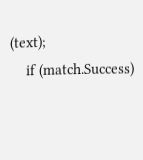(text);
    if (match.Success)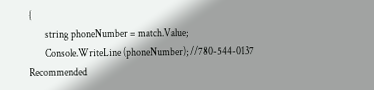{
        string phoneNumber = match.Value;
        Console.WriteLine (phoneNumber); //780-544-0137
Recommended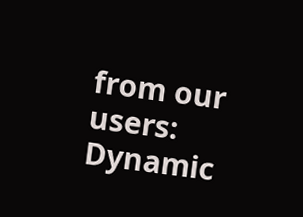from our users: Dynamic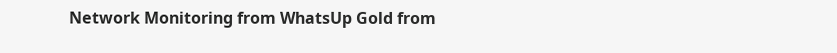Network Monitoring from WhatsUp Gold from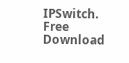IPSwitch. Free Download